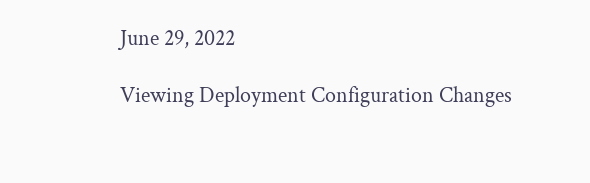June 29, 2022

Viewing Deployment Configuration Changes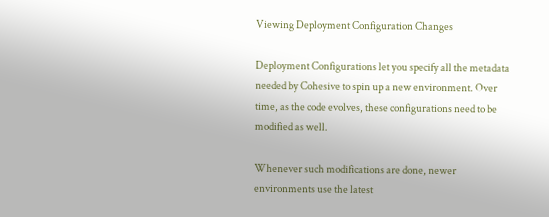Viewing Deployment Configuration Changes

Deployment Configurations let you specify all the metadata needed by Cohesive to spin up a new environment. Over time, as the code evolves, these configurations need to be modified as well.

Whenever such modifications are done, newer environments use the latest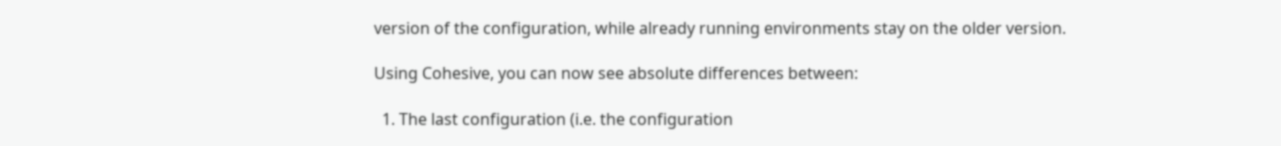version of the configuration, while already running environments stay on the older version.

Using Cohesive, you can now see absolute differences between:

  1. The last configuration (i.e. the configuration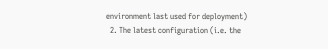environment last used for deployment)
  2. The latest configuration (i.e. the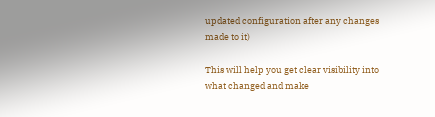updated configuration after any changes made to it)

This will help you get clear visibility into what changed and make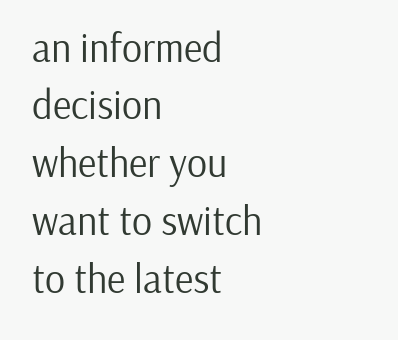an informed decision whether you want to switch to the latest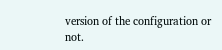version of the configuration or not.